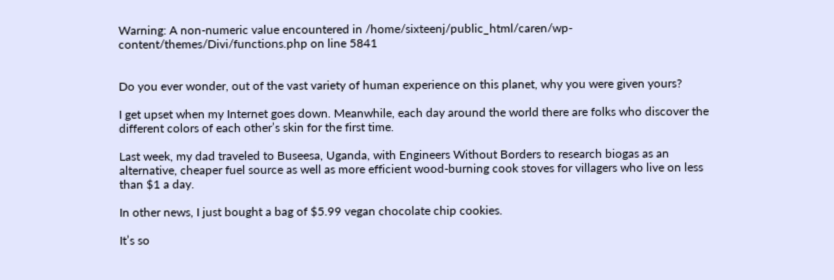Warning: A non-numeric value encountered in /home/sixteenj/public_html/caren/wp-content/themes/Divi/functions.php on line 5841


Do you ever wonder, out of the vast variety of human experience on this planet, why you were given yours?

I get upset when my Internet goes down. Meanwhile, each day around the world there are folks who discover the different colors of each other’s skin for the first time.

Last week, my dad traveled to Buseesa, Uganda, with Engineers Without Borders to research biogas as an alternative, cheaper fuel source as well as more efficient wood-burning cook stoves for villagers who live on less than $1 a day.

In other news, I just bought a bag of $5.99 vegan chocolate chip cookies.

It’s so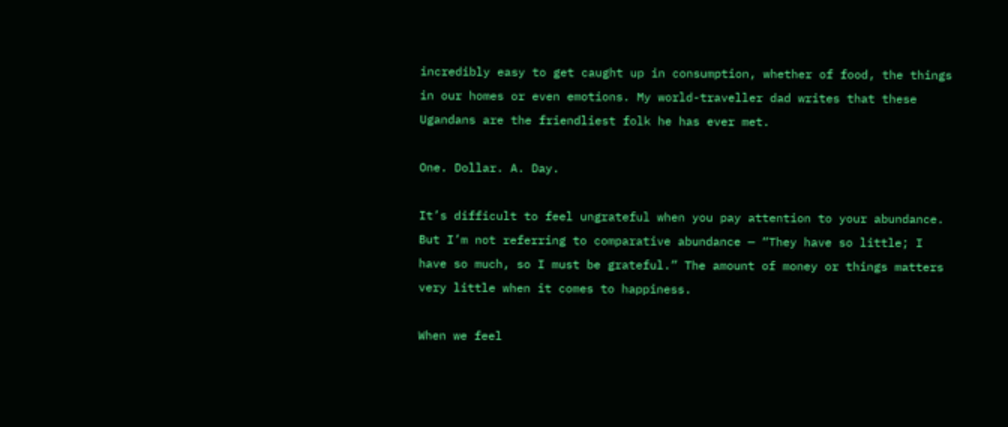incredibly easy to get caught up in consumption, whether of food, the things in our homes or even emotions. My world-traveller dad writes that these Ugandans are the friendliest folk he has ever met.

One. Dollar. A. Day.

It’s difficult to feel ungrateful when you pay attention to your abundance. But I’m not referring to comparative abundance — “They have so little; I have so much, so I must be grateful.” The amount of money or things matters very little when it comes to happiness.

When we feel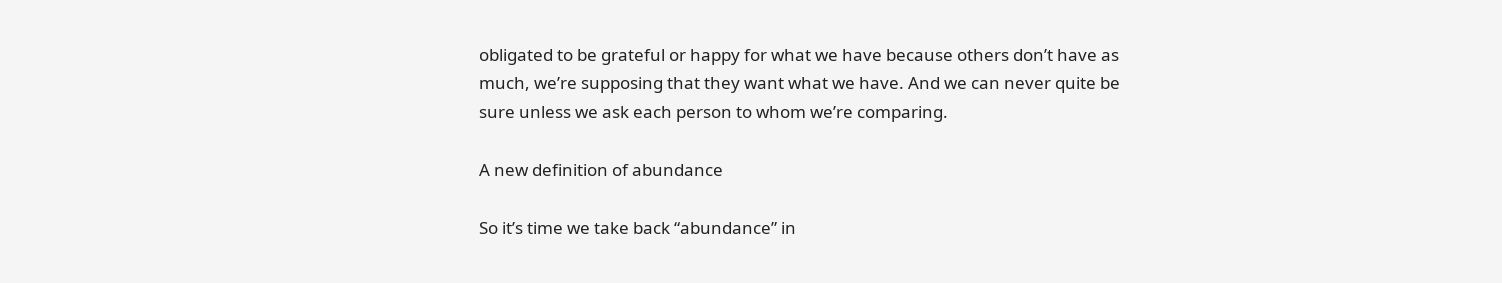obligated to be grateful or happy for what we have because others don’t have as much, we’re supposing that they want what we have. And we can never quite be sure unless we ask each person to whom we’re comparing.

A new definition of abundance

So it’s time we take back “abundance” in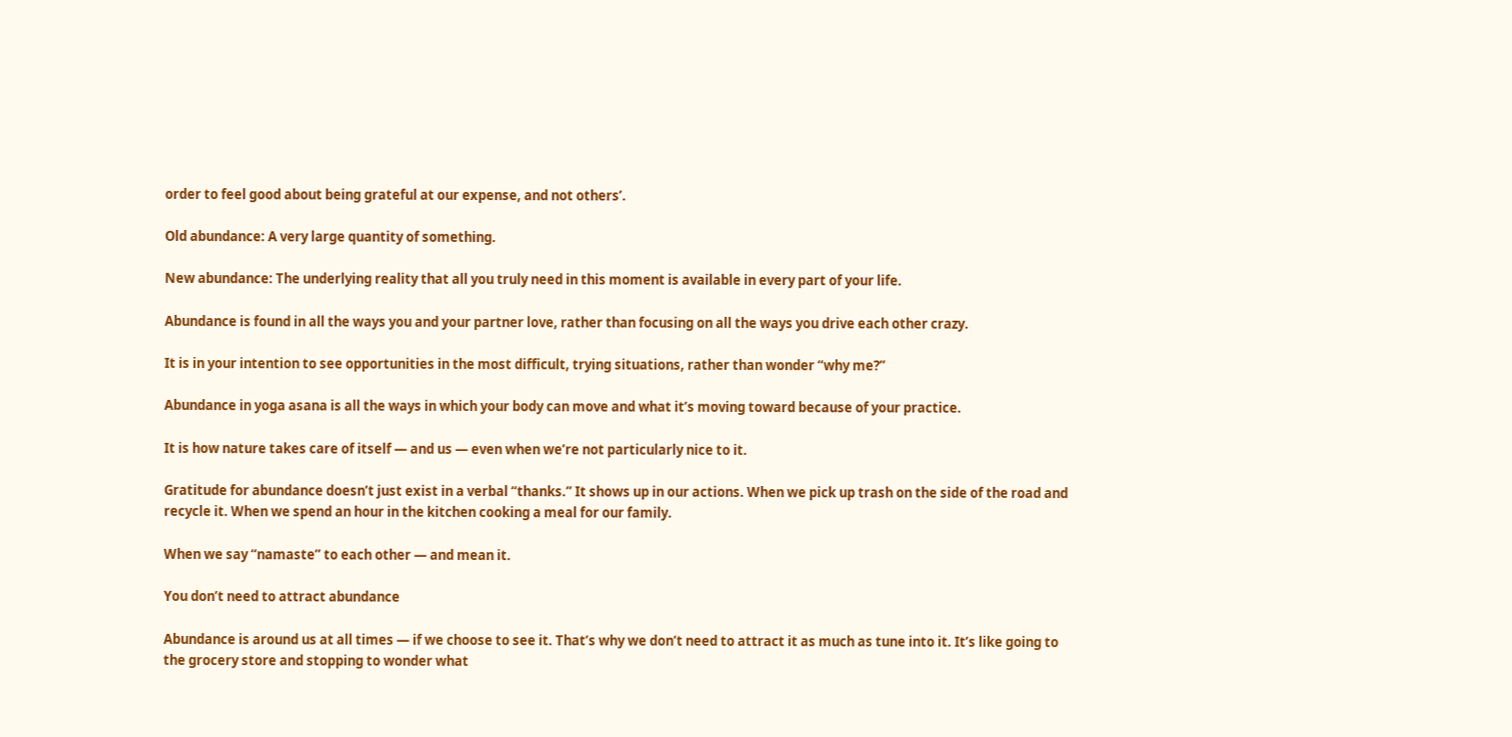order to feel good about being grateful at our expense, and not others’.

Old abundance: A very large quantity of something.

New abundance: The underlying reality that all you truly need in this moment is available in every part of your life.

Abundance is found in all the ways you and your partner love, rather than focusing on all the ways you drive each other crazy.

It is in your intention to see opportunities in the most difficult, trying situations, rather than wonder “why me?”

Abundance in yoga asana is all the ways in which your body can move and what it’s moving toward because of your practice.

It is how nature takes care of itself — and us — even when we’re not particularly nice to it.

Gratitude for abundance doesn’t just exist in a verbal “thanks.” It shows up in our actions. When we pick up trash on the side of the road and recycle it. When we spend an hour in the kitchen cooking a meal for our family.

When we say “namaste” to each other — and mean it.

You don’t need to attract abundance

Abundance is around us at all times — if we choose to see it. That’s why we don’t need to attract it as much as tune into it. It’s like going to the grocery store and stopping to wonder what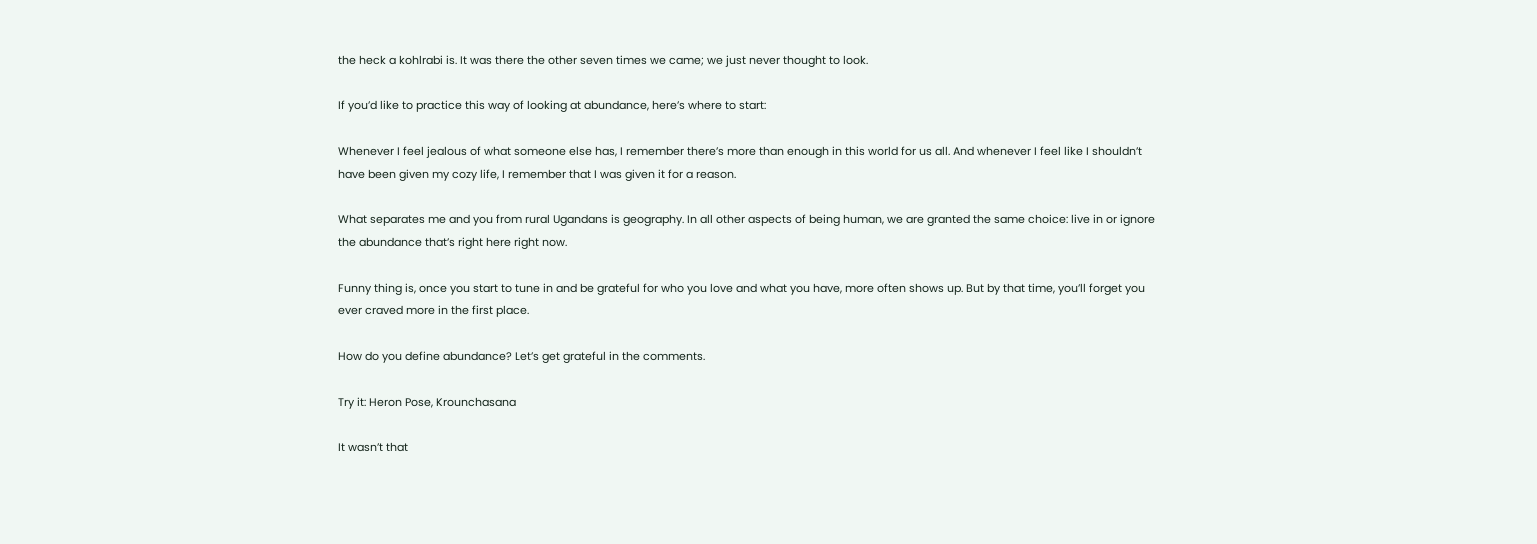the heck a kohlrabi is. It was there the other seven times we came; we just never thought to look.

If you’d like to practice this way of looking at abundance, here’s where to start:

Whenever I feel jealous of what someone else has, I remember there’s more than enough in this world for us all. And whenever I feel like I shouldn’t have been given my cozy life, I remember that I was given it for a reason.

What separates me and you from rural Ugandans is geography. In all other aspects of being human, we are granted the same choice: live in or ignore the abundance that’s right here right now.

Funny thing is, once you start to tune in and be grateful for who you love and what you have, more often shows up. But by that time, you’ll forget you ever craved more in the first place.

How do you define abundance? Let’s get grateful in the comments.

Try it: Heron Pose, Krounchasana

It wasn’t that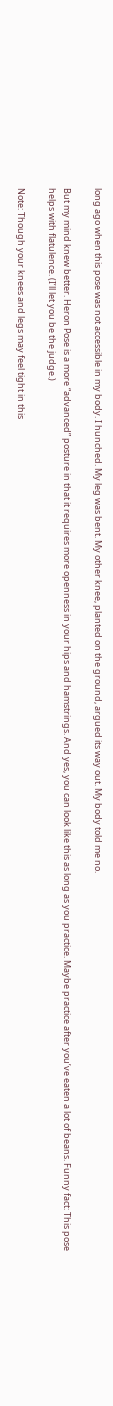long ago when this pose was not accessible in my body. I hunched. My leg was bent. My other knee, planted on the ground, argued its way out. My body told me no.

But my mind knew better. Heron Pose is a more “advanced” posture in that it requires more openness in your hips and hamstrings. And yes, you can look like this as long as you practice. Maybe practice after you’ve eaten a lot of beans. Funny fact: This pose helps with flatulence. (I’ll let you be the judge.)

Note: Though your knees and legs may feel tight in this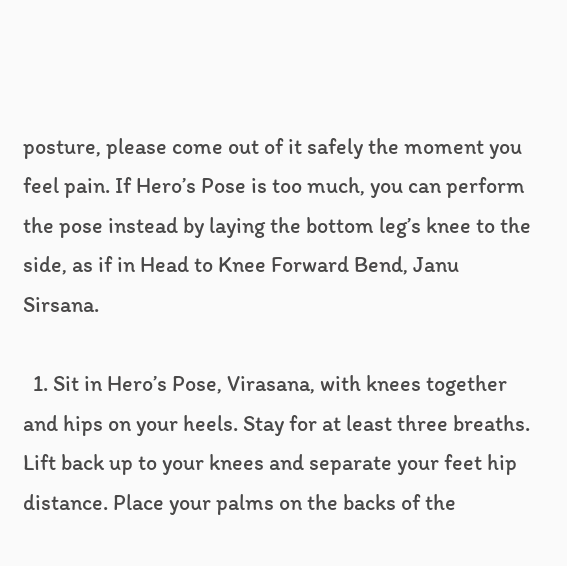posture, please come out of it safely the moment you feel pain. If Hero’s Pose is too much, you can perform the pose instead by laying the bottom leg’s knee to the side, as if in Head to Knee Forward Bend, Janu Sirsana.

  1. Sit in Hero’s Pose, Virasana, with knees together and hips on your heels. Stay for at least three breaths. Lift back up to your knees and separate your feet hip distance. Place your palms on the backs of the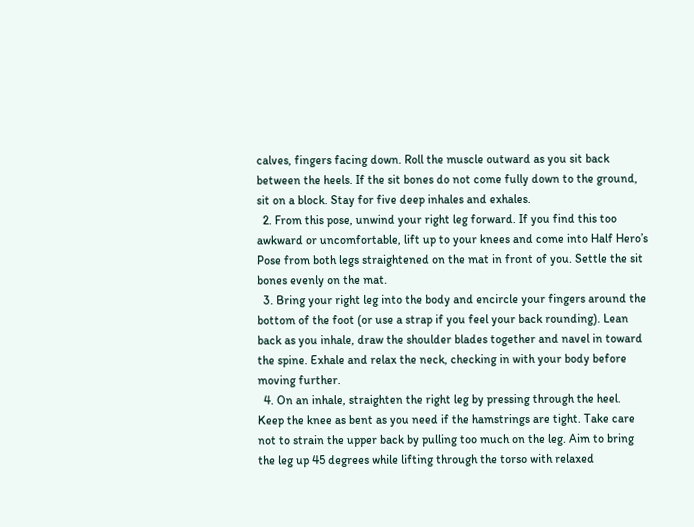calves, fingers facing down. Roll the muscle outward as you sit back between the heels. If the sit bones do not come fully down to the ground, sit on a block. Stay for five deep inhales and exhales.
  2. From this pose, unwind your right leg forward. If you find this too awkward or uncomfortable, lift up to your knees and come into Half Hero’s Pose from both legs straightened on the mat in front of you. Settle the sit bones evenly on the mat.
  3. Bring your right leg into the body and encircle your fingers around the bottom of the foot (or use a strap if you feel your back rounding). Lean back as you inhale, draw the shoulder blades together and navel in toward the spine. Exhale and relax the neck, checking in with your body before moving further.
  4. On an inhale, straighten the right leg by pressing through the heel. Keep the knee as bent as you need if the hamstrings are tight. Take care not to strain the upper back by pulling too much on the leg. Aim to bring the leg up 45 degrees while lifting through the torso with relaxed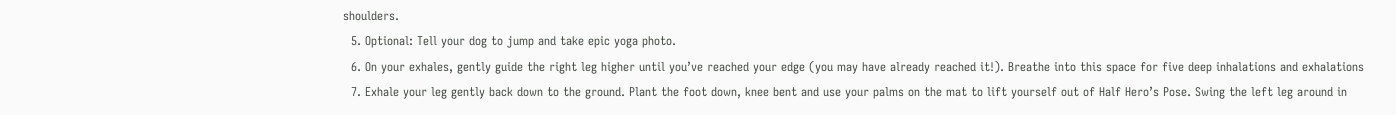shoulders.
  5. Optional: Tell your dog to jump and take epic yoga photo.
  6. On your exhales, gently guide the right leg higher until you’ve reached your edge (you may have already reached it!). Breathe into this space for five deep inhalations and exhalations
  7. Exhale your leg gently back down to the ground. Plant the foot down, knee bent and use your palms on the mat to lift yourself out of Half Hero’s Pose. Swing the left leg around in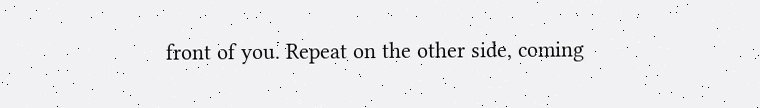front of you. Repeat on the other side, coming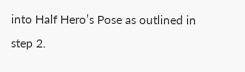into Half Hero’s Pose as outlined in step 2.